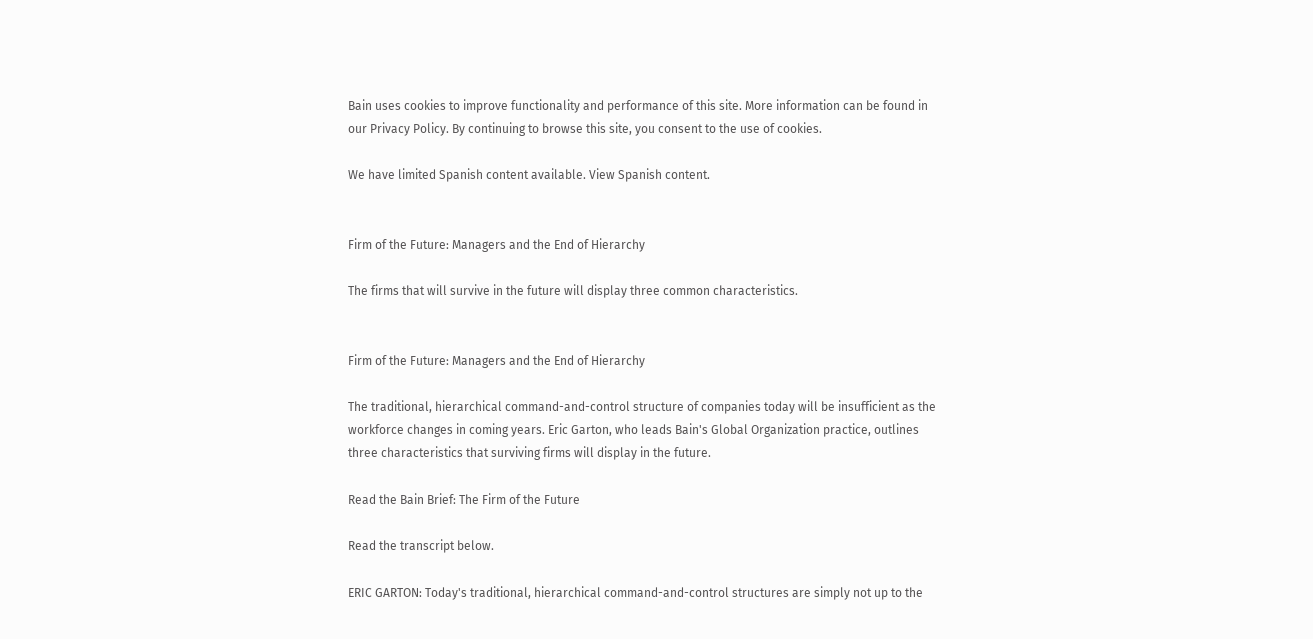Bain uses cookies to improve functionality and performance of this site. More information can be found in our Privacy Policy. By continuing to browse this site, you consent to the use of cookies.

We have limited Spanish content available. View Spanish content.


Firm of the Future: Managers and the End of Hierarchy

The firms that will survive in the future will display three common characteristics.


Firm of the Future: Managers and the End of Hierarchy

The traditional, hierarchical command-and-control structure of companies today will be insufficient as the workforce changes in coming years. Eric Garton, who leads Bain's Global Organization practice, outlines three characteristics that surviving firms will display in the future.

Read the Bain Brief: The Firm of the Future

Read the transcript below.

ERIC GARTON: Today's traditional, hierarchical command-and-control structures are simply not up to the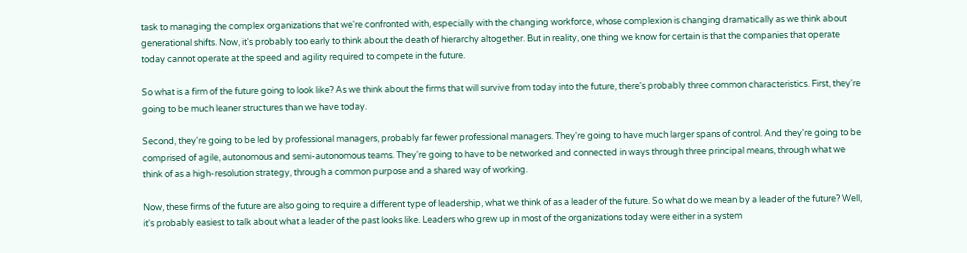task to managing the complex organizations that we're confronted with, especially with the changing workforce, whose complexion is changing dramatically as we think about generational shifts. Now, it's probably too early to think about the death of hierarchy altogether. But in reality, one thing we know for certain is that the companies that operate today cannot operate at the speed and agility required to compete in the future.

So what is a firm of the future going to look like? As we think about the firms that will survive from today into the future, there's probably three common characteristics. First, they're going to be much leaner structures than we have today.

Second, they're going to be led by professional managers, probably far fewer professional managers. They're going to have much larger spans of control. And they're going to be comprised of agile, autonomous and semi-autonomous teams. They're going to have to be networked and connected in ways through three principal means, through what we think of as a high-resolution strategy, through a common purpose and a shared way of working.

Now, these firms of the future are also going to require a different type of leadership, what we think of as a leader of the future. So what do we mean by a leader of the future? Well, it's probably easiest to talk about what a leader of the past looks like. Leaders who grew up in most of the organizations today were either in a system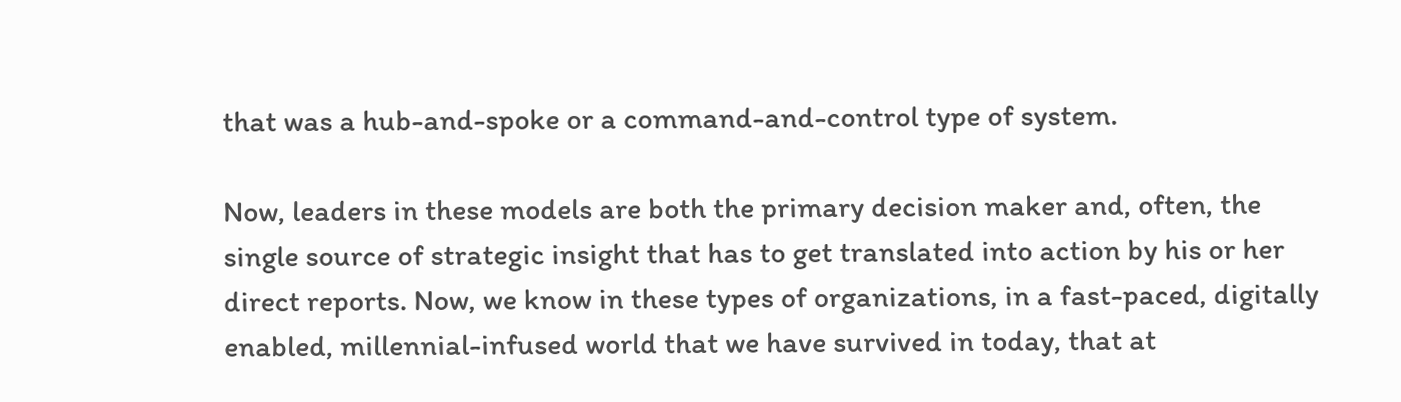that was a hub-and-spoke or a command-and-control type of system.

Now, leaders in these models are both the primary decision maker and, often, the single source of strategic insight that has to get translated into action by his or her direct reports. Now, we know in these types of organizations, in a fast-paced, digitally enabled, millennial-infused world that we have survived in today, that at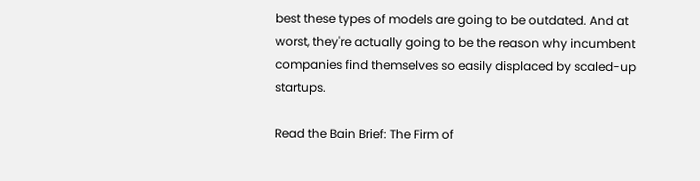best these types of models are going to be outdated. And at worst, they're actually going to be the reason why incumbent companies find themselves so easily displaced by scaled-up startups.

Read the Bain Brief: The Firm of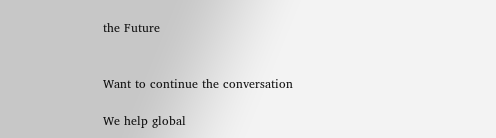the Future


Want to continue the conversation

We help global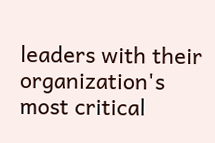leaders with their organization's most critical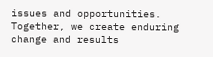issues and opportunities. Together, we create enduring change and results